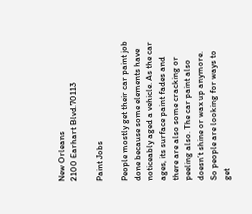New Orleans
2100 Earhart Blvd.70113

Paint Jobs

People mostly get their car paint job done because some elements have noticeably aged a vehicle. As the car ages, its surface paint fades and there are also some cracking or peeling also. The car paint also doesn’t shine or wax up anymore. So people are looking for ways to get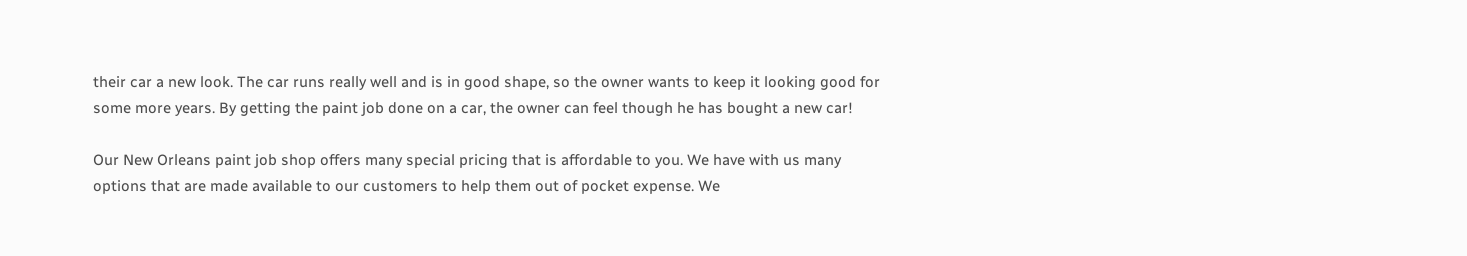their car a new look. The car runs really well and is in good shape, so the owner wants to keep it looking good for some more years. By getting the paint job done on a car, the owner can feel though he has bought a new car!

Our New Orleans paint job shop offers many special pricing that is affordable to you. We have with us many options that are made available to our customers to help them out of pocket expense. We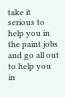take it serious to help you in the paint jobs and go all out to help you in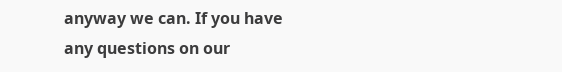anyway we can. If you have any questions on our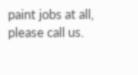paint jobs at all, please call us.